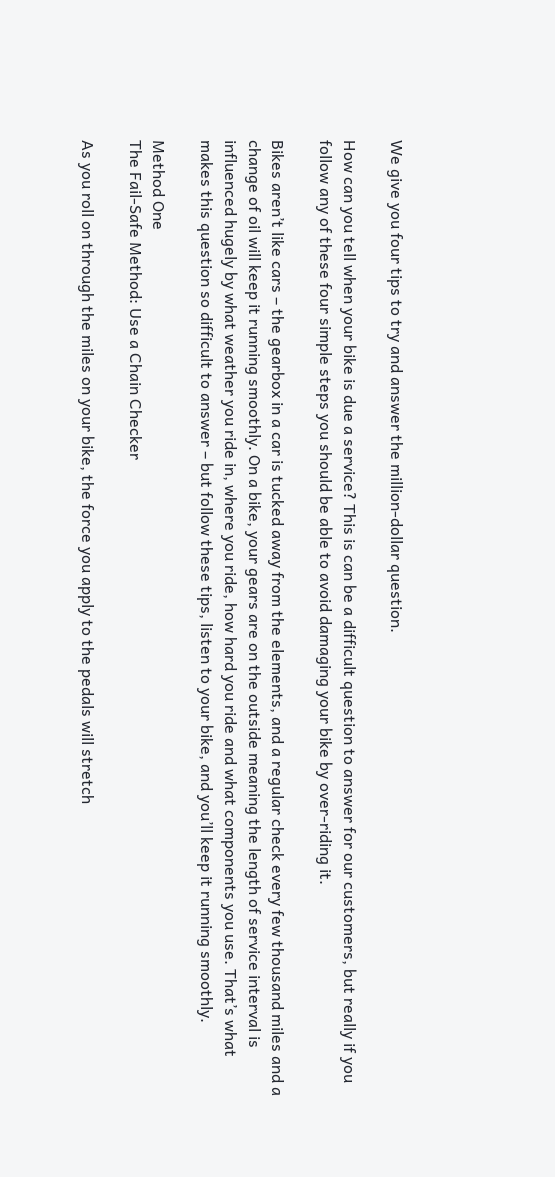We give you four tips to try and answer the million-dollar question.

How can you tell when your bike is due a service? This is can be a difficult question to answer for our customers, but really if you follow any of these four simple steps you should be able to avoid damaging your bike by over-riding it.

Bikes aren’t like cars – the gearbox in a car is tucked away from the elements, and a regular check every few thousand miles and a change of oil will keep it running smoothly. On a bike, your gears are on the outside meaning the length of service interval is influenced hugely by what weather you ride in, where you ride, how hard you ride and what components you use. That’s what makes this question so difficult to answer – but follow these tips, listen to your bike, and you’ll keep it running smoothly.

Method One
The Fail-Safe Method: Use a Chain Checker

As you roll on through the miles on your bike, the force you apply to the pedals will stretch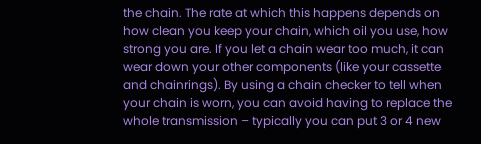the chain. The rate at which this happens depends on how clean you keep your chain, which oil you use, how strong you are. If you let a chain wear too much, it can wear down your other components (like your cassette and chainrings). By using a chain checker to tell when your chain is worn, you can avoid having to replace the whole transmission – typically you can put 3 or 4 new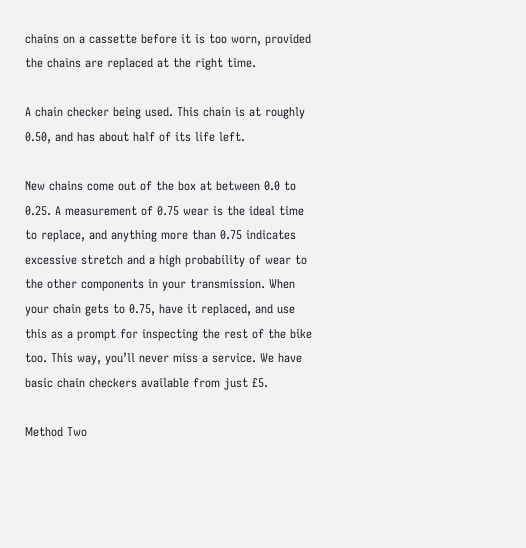chains on a cassette before it is too worn, provided the chains are replaced at the right time.

A chain checker being used. This chain is at roughly 0.50, and has about half of its life left.

New chains come out of the box at between 0.0 to 0.25. A measurement of 0.75 wear is the ideal time to replace, and anything more than 0.75 indicates excessive stretch and a high probability of wear to the other components in your transmission. When your chain gets to 0.75, have it replaced, and use this as a prompt for inspecting the rest of the bike too. This way, you’ll never miss a service. We have basic chain checkers available from just £5.

Method Two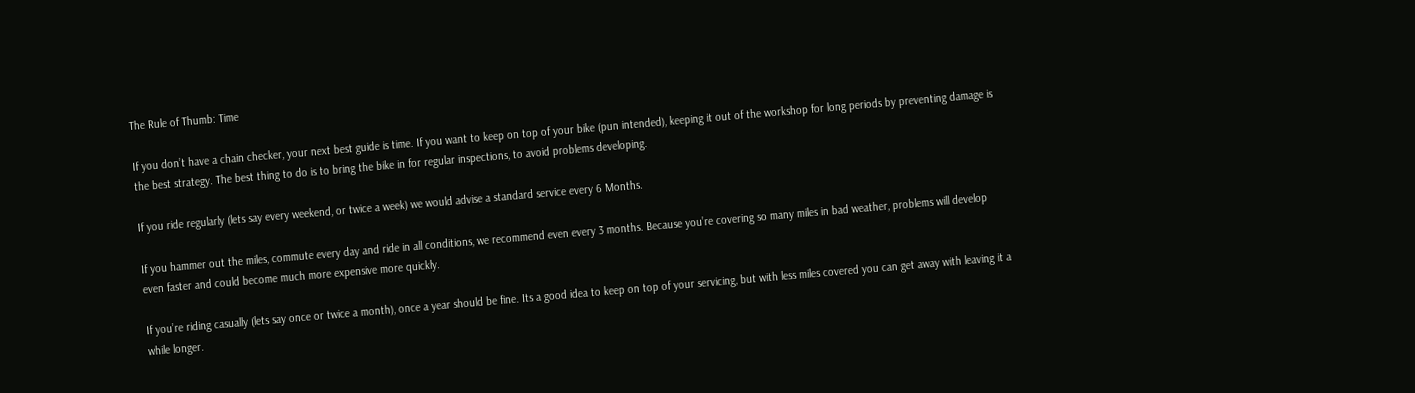The Rule of Thumb: Time

If you don’t have a chain checker, your next best guide is time. If you want to keep on top of your bike (pun intended), keeping it out of the workshop for long periods by preventing damage is the best strategy. The best thing to do is to bring the bike in for regular inspections, to avoid problems developing.

If you ride regularly (lets say every weekend, or twice a week) we would advise a standard service every 6 Months.

If you hammer out the miles, commute every day and ride in all conditions, we recommend even every 3 months. Because you’re covering so many miles in bad weather, problems will develop even faster and could become much more expensive more quickly.

If you’re riding casually (lets say once or twice a month), once a year should be fine. Its a good idea to keep on top of your servicing, but with less miles covered you can get away with leaving it a while longer.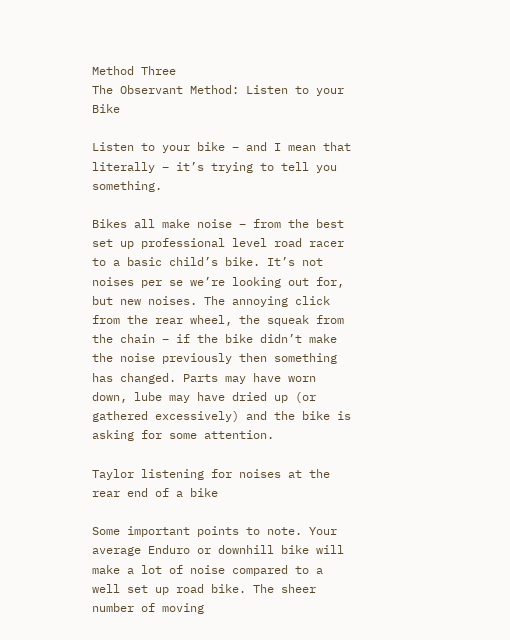Method Three
The Observant Method: Listen to your Bike

Listen to your bike – and I mean that literally – it’s trying to tell you something.

Bikes all make noise – from the best set up professional level road racer to a basic child’s bike. It’s not noises per se we’re looking out for, but new noises. The annoying click from the rear wheel, the squeak from the chain – if the bike didn’t make the noise previously then something has changed. Parts may have worn down, lube may have dried up (or gathered excessively) and the bike is asking for some attention.

Taylor listening for noises at the rear end of a bike

Some important points to note. Your average Enduro or downhill bike will make a lot of noise compared to a well set up road bike. The sheer number of moving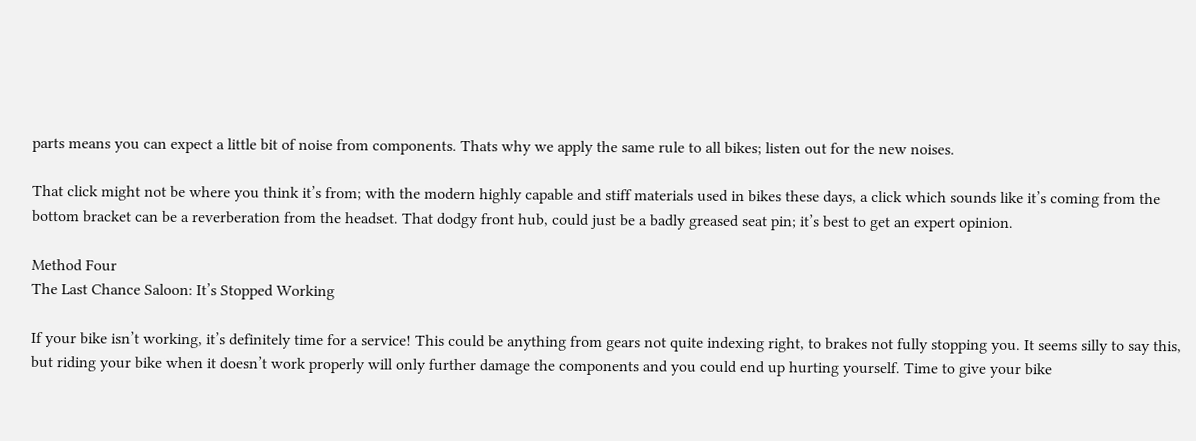parts means you can expect a little bit of noise from components. Thats why we apply the same rule to all bikes; listen out for the new noises.

That click might not be where you think it’s from; with the modern highly capable and stiff materials used in bikes these days, a click which sounds like it’s coming from the bottom bracket can be a reverberation from the headset. That dodgy front hub, could just be a badly greased seat pin; it’s best to get an expert opinion.

Method Four
The Last Chance Saloon: It’s Stopped Working

If your bike isn’t working, it’s definitely time for a service! This could be anything from gears not quite indexing right, to brakes not fully stopping you. It seems silly to say this, but riding your bike when it doesn’t work properly will only further damage the components and you could end up hurting yourself. Time to give your bike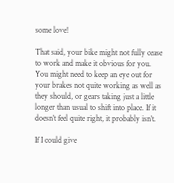some love!

That said, your bike might not fully cease to work and make it obvious for you. You might need to keep an eye out for your brakes not quite working as well as they should, or gears taking just a little longer than usual to shift into place. If it doesn’t feel quite right, it probably isn’t.

If I could give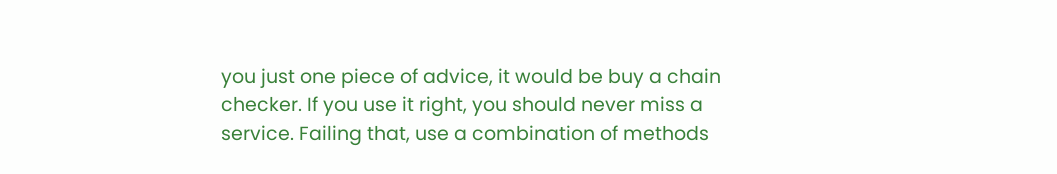you just one piece of advice, it would be buy a chain checker. If you use it right, you should never miss a service. Failing that, use a combination of methods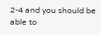2-4 and you should be able to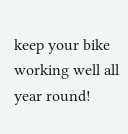keep your bike working well all year round!